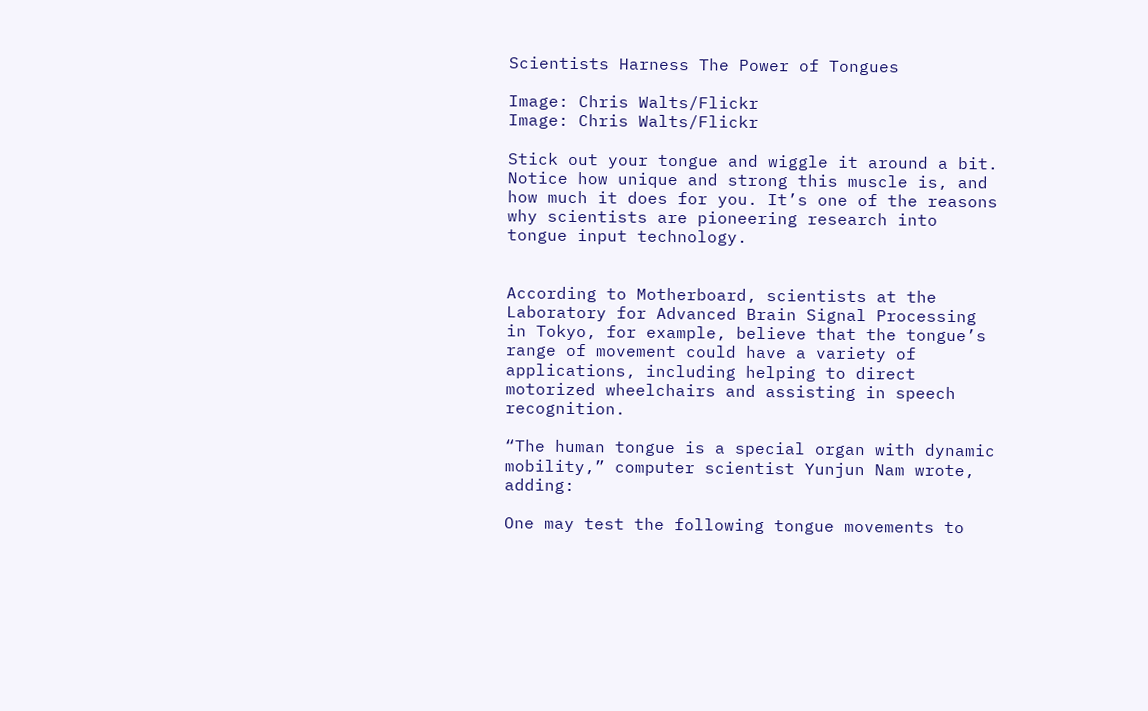Scientists Harness The Power of Tongues

Image: Chris Walts/Flickr
Image: Chris Walts/Flickr

Stick out your tongue and wiggle it around a bit. Notice how unique and strong this muscle is, and how much it does for you. It’s one of the reasons why scientists are pioneering research into tongue input technology.


According to Motherboard, scientists at the Laboratory for Advanced Brain Signal Processing in Tokyo, for example, believe that the tongue’s range of movement could have a variety of applications, including helping to direct motorized wheelchairs and assisting in speech recognition.

“The human tongue is a special organ with dynamic mobility,” computer scientist Yunjun Nam wrote, adding:

One may test the following tongue movements to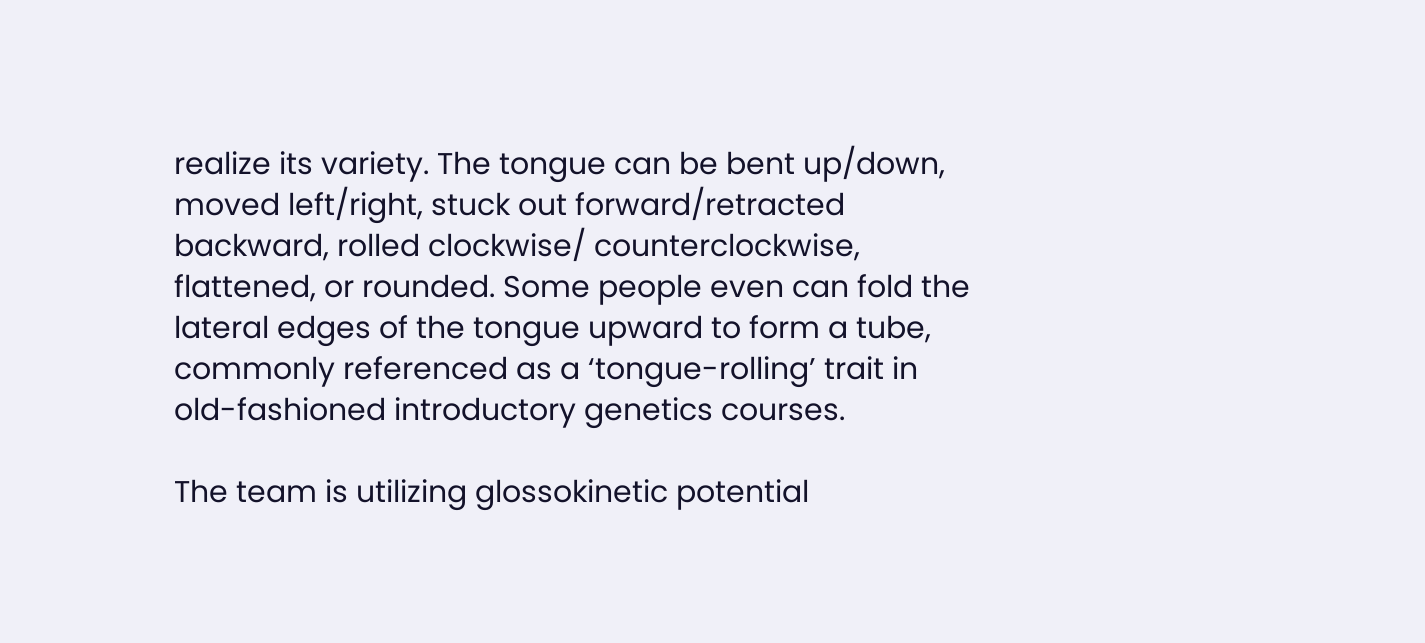realize its variety. The tongue can be bent up/down, moved left/right, stuck out forward/retracted backward, rolled clockwise/ counterclockwise, flattened, or rounded. Some people even can fold the lateral edges of the tongue upward to form a tube, commonly referenced as a ‘tongue-rolling’ trait in old-fashioned introductory genetics courses.

The team is utilizing glossokinetic potential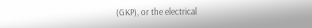(GKP), or the electrical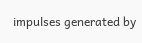impulses generated by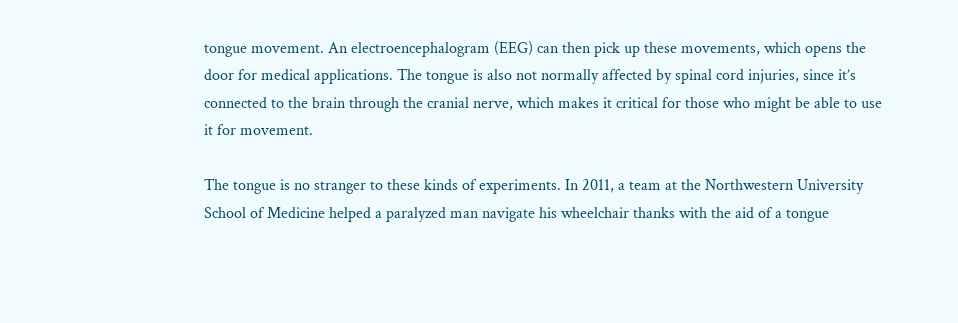tongue movement. An electroencephalogram (EEG) can then pick up these movements, which opens the door for medical applications. The tongue is also not normally affected by spinal cord injuries, since it’s connected to the brain through the cranial nerve, which makes it critical for those who might be able to use it for movement.

The tongue is no stranger to these kinds of experiments. In 2011, a team at the Northwestern University School of Medicine helped a paralyzed man navigate his wheelchair thanks with the aid of a tongue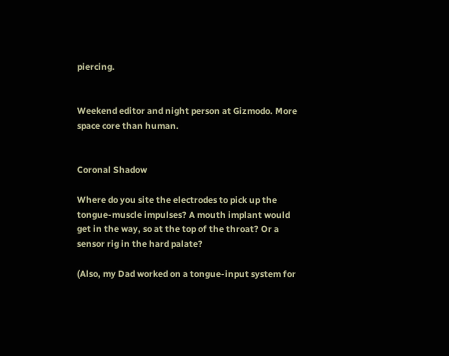piercing.


Weekend editor and night person at Gizmodo. More space core than human.


Coronal Shadow

Where do you site the electrodes to pick up the tongue-muscle impulses? A mouth implant would get in the way, so at the top of the throat? Or a sensor rig in the hard palate?

(Also, my Dad worked on a tongue-input system for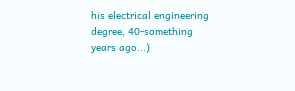his electrical engineering degree, 40-something years ago...)